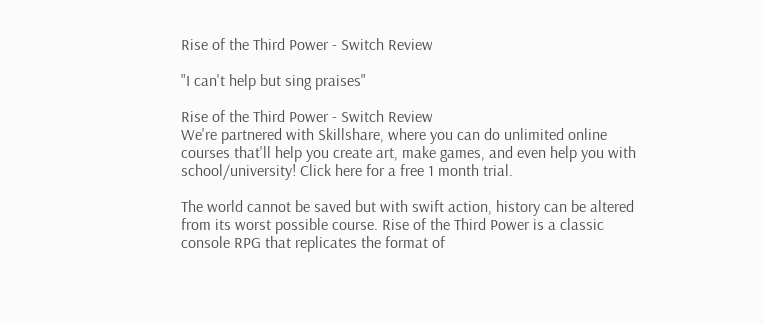Rise of the Third Power - Switch Review

"I can't help but sing praises"

Rise of the Third Power - Switch Review
We're partnered with Skillshare, where you can do unlimited online courses that'll help you create art, make games, and even help you with school/university! Click here for a free 1 month trial.

The world cannot be saved but with swift action, history can be altered from its worst possible course. Rise of the Third Power is a classic console RPG that replicates the format of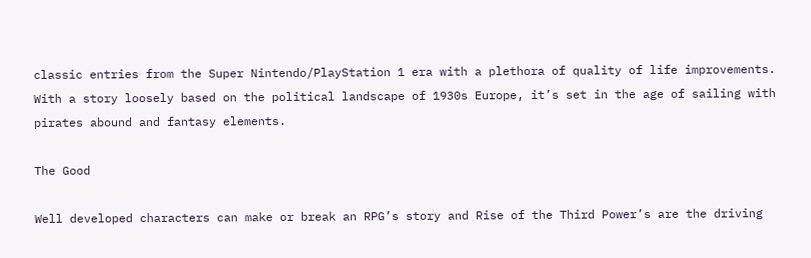classic entries from the Super Nintendo/PlayStation 1 era with a plethora of quality of life improvements. With a story loosely based on the political landscape of 1930s Europe, it’s set in the age of sailing with pirates abound and fantasy elements.

The Good

Well developed characters can make or break an RPG’s story and Rise of the Third Power’s are the driving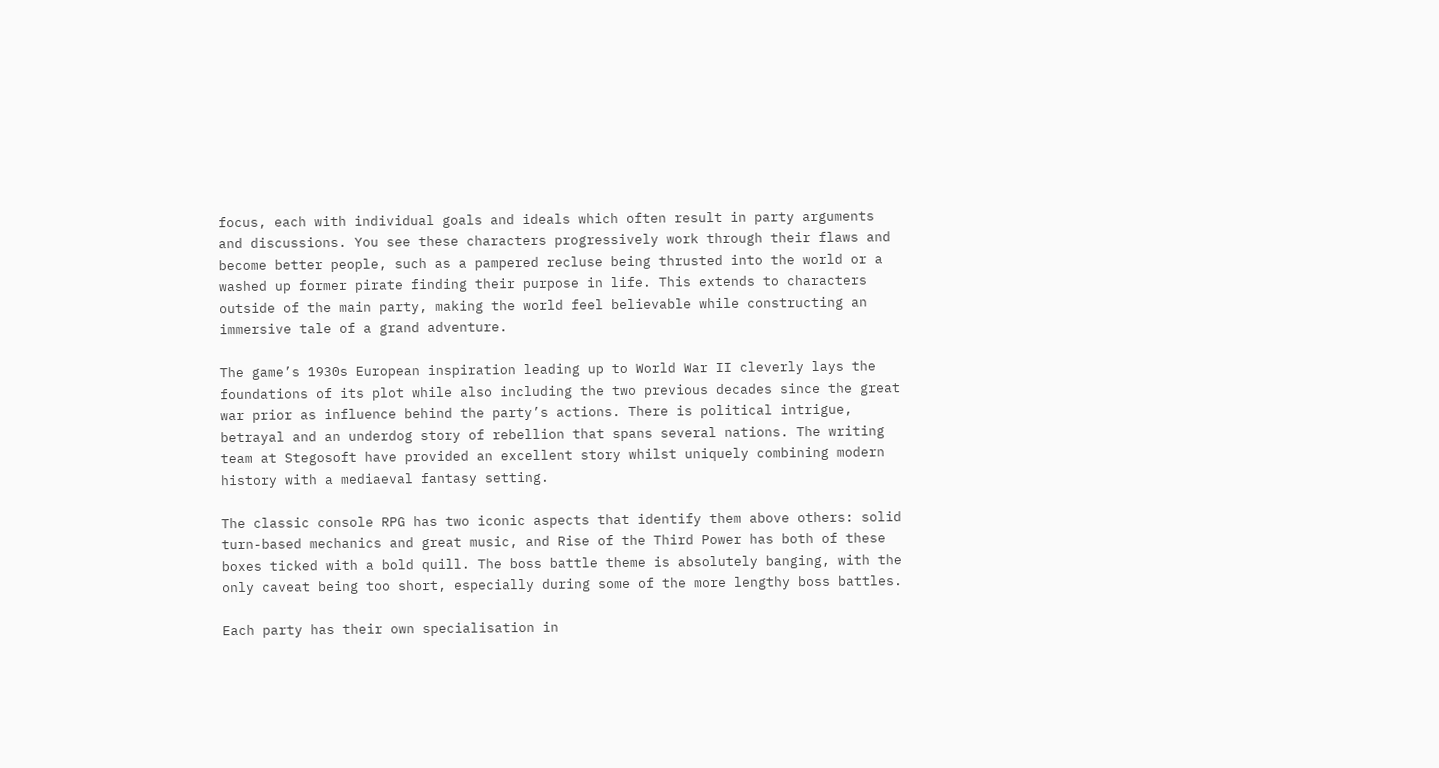focus, each with individual goals and ideals which often result in party arguments and discussions. You see these characters progressively work through their flaws and become better people, such as a pampered recluse being thrusted into the world or a washed up former pirate finding their purpose in life. This extends to characters outside of the main party, making the world feel believable while constructing an immersive tale of a grand adventure.

The game’s 1930s European inspiration leading up to World War II cleverly lays the foundations of its plot while also including the two previous decades since the great war prior as influence behind the party’s actions. There is political intrigue, betrayal and an underdog story of rebellion that spans several nations. The writing team at Stegosoft have provided an excellent story whilst uniquely combining modern history with a mediaeval fantasy setting.

The classic console RPG has two iconic aspects that identify them above others: solid turn-based mechanics and great music, and Rise of the Third Power has both of these boxes ticked with a bold quill. The boss battle theme is absolutely banging, with the only caveat being too short, especially during some of the more lengthy boss battles.

Each party has their own specialisation in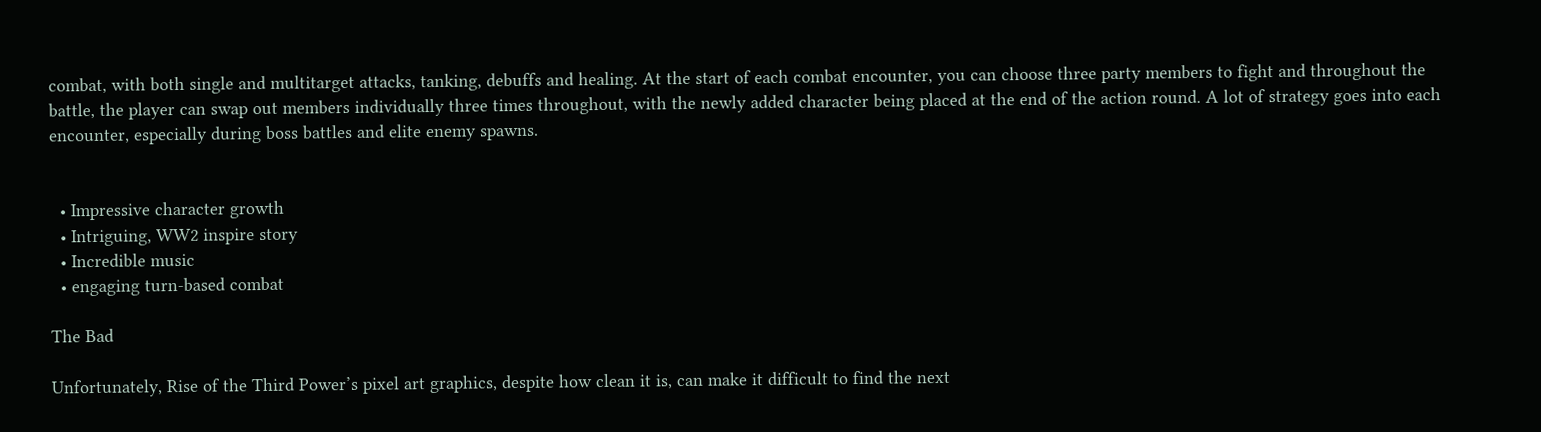combat, with both single and multitarget attacks, tanking, debuffs and healing. At the start of each combat encounter, you can choose three party members to fight and throughout the battle, the player can swap out members individually three times throughout, with the newly added character being placed at the end of the action round. A lot of strategy goes into each encounter, especially during boss battles and elite enemy spawns.


  • Impressive character growth
  • Intriguing, WW2 inspire story
  • Incredible music
  • engaging turn-based combat

The Bad

Unfortunately, Rise of the Third Power’s pixel art graphics, despite how clean it is, can make it difficult to find the next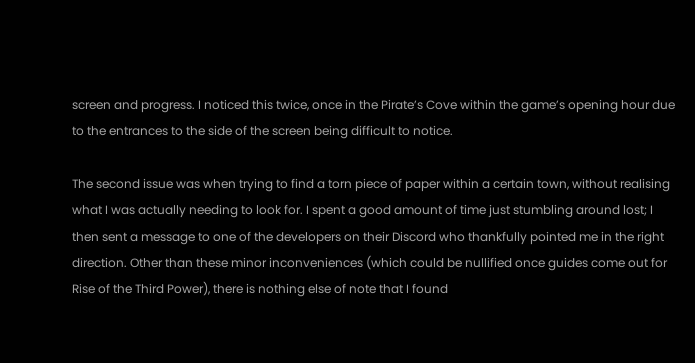screen and progress. I noticed this twice, once in the Pirate’s Cove within the game’s opening hour due to the entrances to the side of the screen being difficult to notice.

The second issue was when trying to find a torn piece of paper within a certain town, without realising what I was actually needing to look for. I spent a good amount of time just stumbling around lost; I then sent a message to one of the developers on their Discord who thankfully pointed me in the right direction. Other than these minor inconveniences (which could be nullified once guides come out for Rise of the Third Power), there is nothing else of note that I found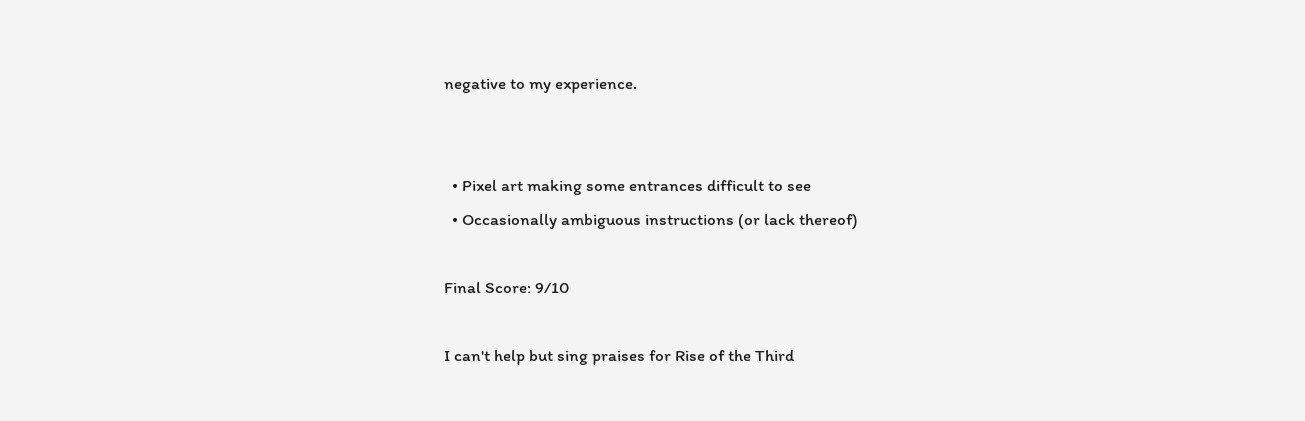negative to my experience.


  • Pixel art making some entrances difficult to see
  • Occasionally ambiguous instructions (or lack thereof)

Final Score: 9/10

I can't help but sing praises for Rise of the Third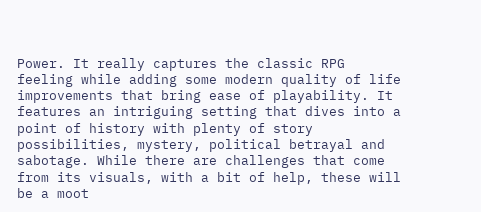Power. It really captures the classic RPG feeling while adding some modern quality of life improvements that bring ease of playability. It features an intriguing setting that dives into a point of history with plenty of story possibilities, mystery, political betrayal and sabotage. While there are challenges that come from its visuals, with a bit of help, these will be a moot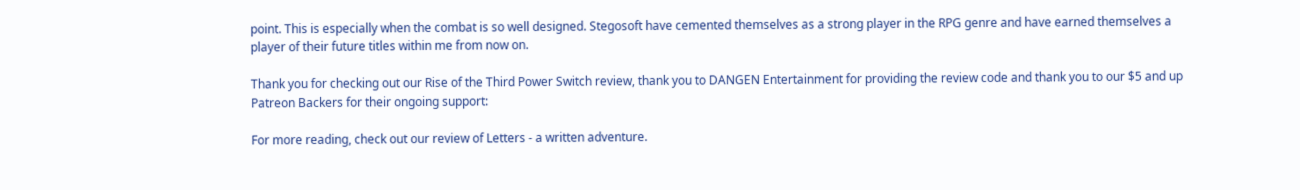point. This is especially when the combat is so well designed. Stegosoft have cemented themselves as a strong player in the RPG genre and have earned themselves a player of their future titles within me from now on.

Thank you for checking out our Rise of the Third Power Switch review, thank you to DANGEN Entertainment for providing the review code and thank you to our $5 and up Patreon Backers for their ongoing support:

For more reading, check out our review of Letters - a written adventure.